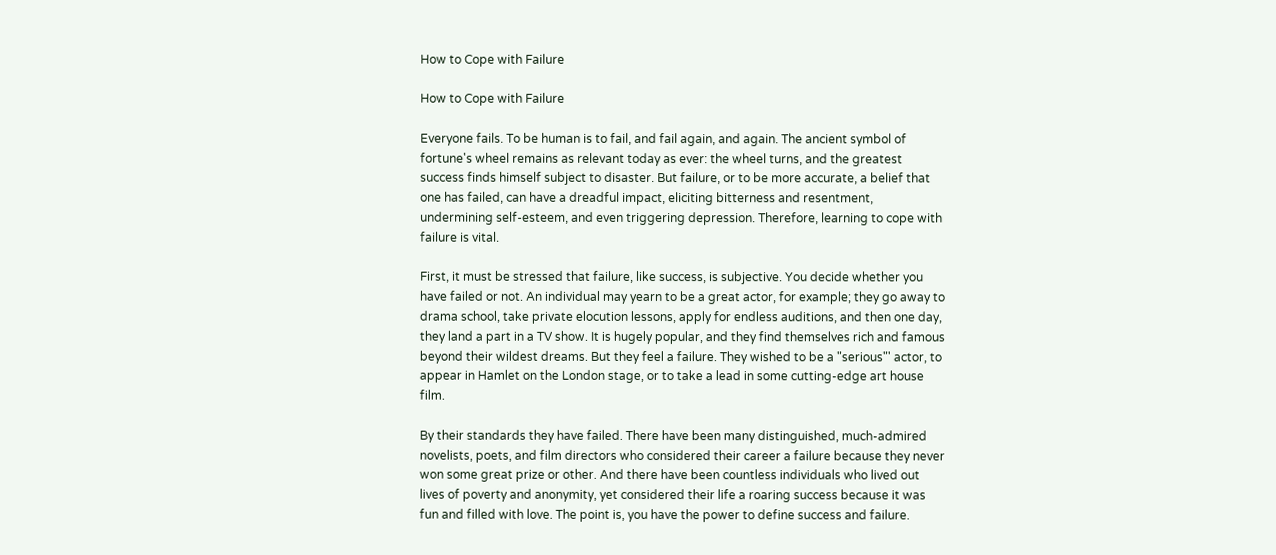How to Cope with Failure

How to Cope with Failure

Everyone fails. To be human is to fail, and fail again, and again. The ancient symbol of fortune's wheel remains as relevant today as ever: the wheel turns, and the greatest success finds himself subject to disaster. But failure, or to be more accurate, a belief that one has failed, can have a dreadful impact, eliciting bitterness and resentment, undermining self-esteem, and even triggering depression. Therefore, learning to cope with failure is vital.

First, it must be stressed that failure, like success, is subjective. You decide whether you have failed or not. An individual may yearn to be a great actor, for example; they go away to drama school, take private elocution lessons, apply for endless auditions, and then one day, they land a part in a TV show. It is hugely popular, and they find themselves rich and famous beyond their wildest dreams. But they feel a failure. They wished to be a "serious"' actor, to appear in Hamlet on the London stage, or to take a lead in some cutting-edge art house film.

By their standards they have failed. There have been many distinguished, much-admired novelists, poets, and film directors who considered their career a failure because they never won some great prize or other. And there have been countless individuals who lived out lives of poverty and anonymity, yet considered their life a roaring success because it was fun and filled with love. The point is, you have the power to define success and failure.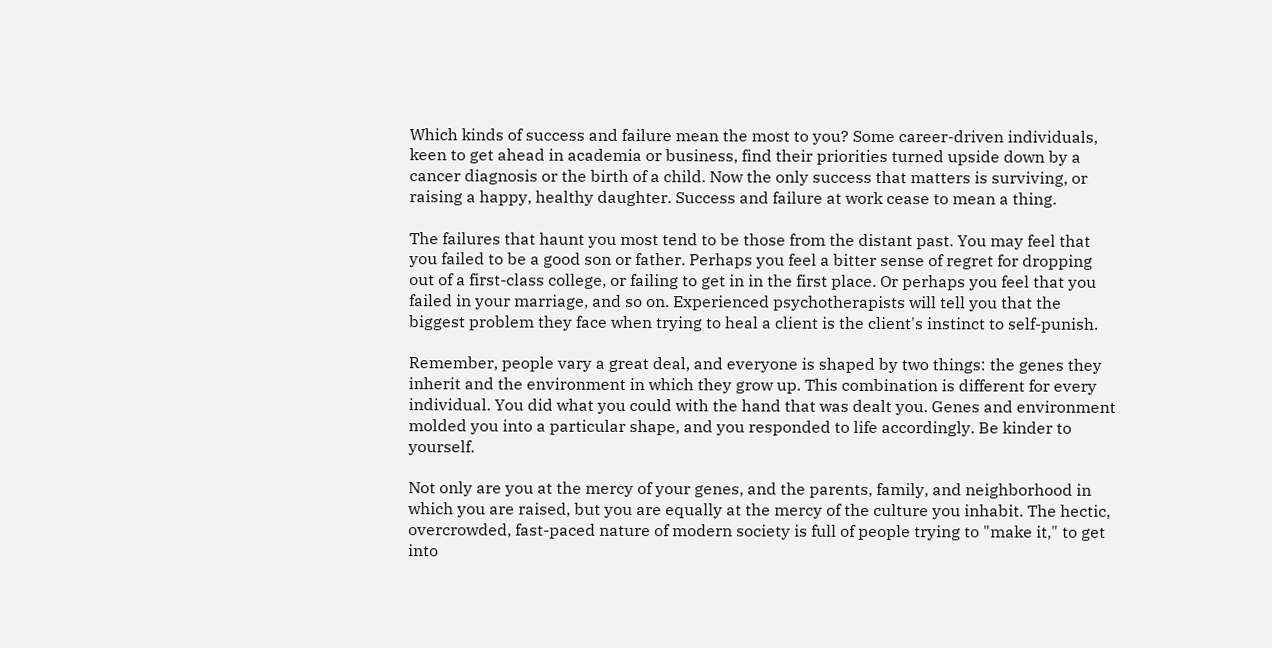Which kinds of success and failure mean the most to you? Some career-driven individuals, keen to get ahead in academia or business, find their priorities turned upside down by a cancer diagnosis or the birth of a child. Now the only success that matters is surviving, or raising a happy, healthy daughter. Success and failure at work cease to mean a thing.

The failures that haunt you most tend to be those from the distant past. You may feel that you failed to be a good son or father. Perhaps you feel a bitter sense of regret for dropping out of a first-class college, or failing to get in in the first place. Or perhaps you feel that you failed in your marriage, and so on. Experienced psychotherapists will tell you that the biggest problem they face when trying to heal a client is the client's instinct to self-punish.

Remember, people vary a great deal, and everyone is shaped by two things: the genes they inherit and the environment in which they grow up. This combination is different for every individual. You did what you could with the hand that was dealt you. Genes and environment molded you into a particular shape, and you responded to life accordingly. Be kinder to yourself.

Not only are you at the mercy of your genes, and the parents, family, and neighborhood in which you are raised, but you are equally at the mercy of the culture you inhabit. The hectic, overcrowded, fast-paced nature of modern society is full of people trying to "make it," to get into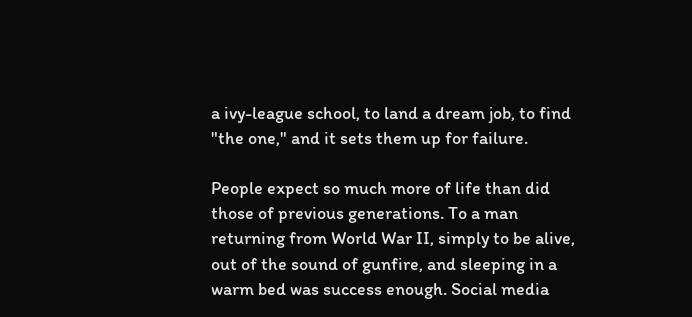a ivy-league school, to land a dream job, to find "the one," and it sets them up for failure.

People expect so much more of life than did those of previous generations. To a man returning from World War II, simply to be alive, out of the sound of gunfire, and sleeping in a warm bed was success enough. Social media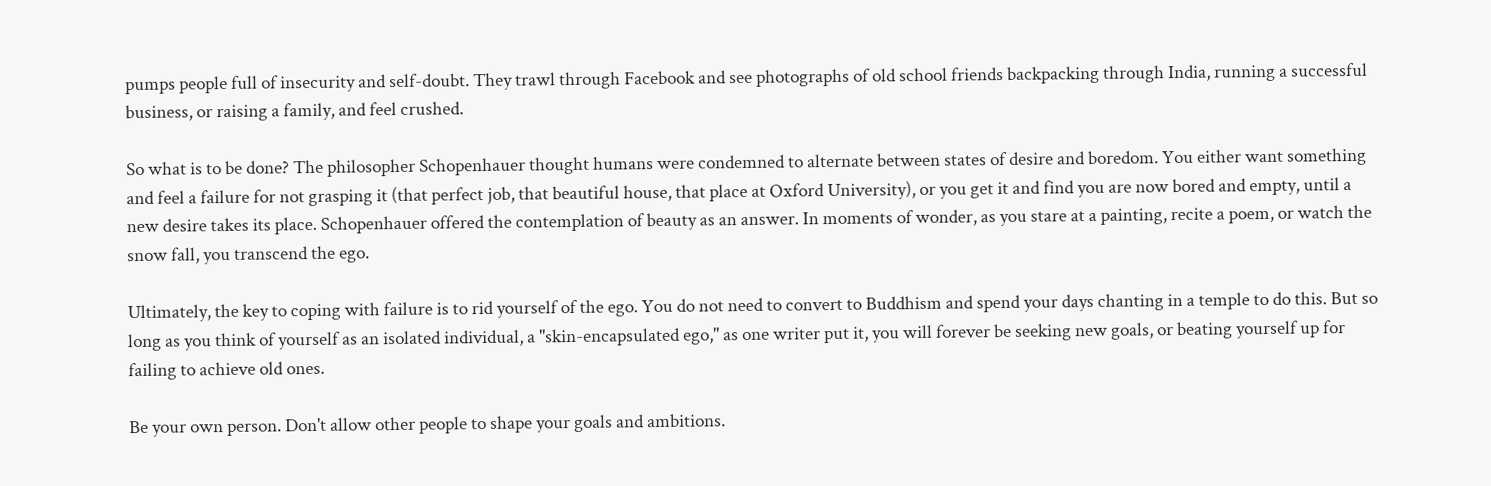pumps people full of insecurity and self-doubt. They trawl through Facebook and see photographs of old school friends backpacking through India, running a successful business, or raising a family, and feel crushed.

So what is to be done? The philosopher Schopenhauer thought humans were condemned to alternate between states of desire and boredom. You either want something and feel a failure for not grasping it (that perfect job, that beautiful house, that place at Oxford University), or you get it and find you are now bored and empty, until a new desire takes its place. Schopenhauer offered the contemplation of beauty as an answer. In moments of wonder, as you stare at a painting, recite a poem, or watch the snow fall, you transcend the ego.

Ultimately, the key to coping with failure is to rid yourself of the ego. You do not need to convert to Buddhism and spend your days chanting in a temple to do this. But so long as you think of yourself as an isolated individual, a "skin-encapsulated ego," as one writer put it, you will forever be seeking new goals, or beating yourself up for failing to achieve old ones.

Be your own person. Don't allow other people to shape your goals and ambitions.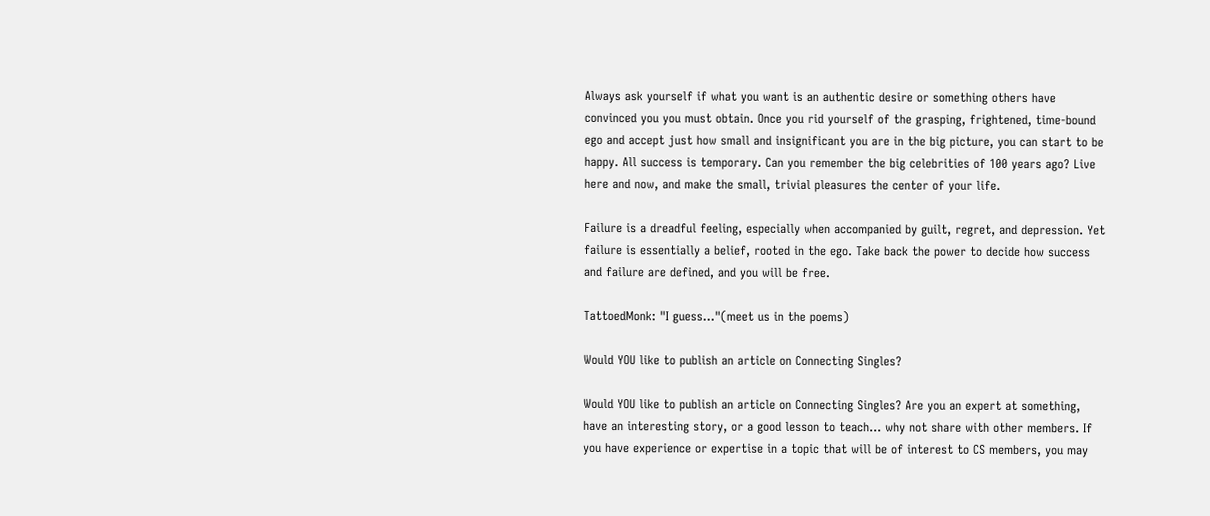Always ask yourself if what you want is an authentic desire or something others have convinced you you must obtain. Once you rid yourself of the grasping, frightened, time-bound ego and accept just how small and insignificant you are in the big picture, you can start to be happy. All success is temporary. Can you remember the big celebrities of 100 years ago? Live here and now, and make the small, trivial pleasures the center of your life.

Failure is a dreadful feeling, especially when accompanied by guilt, regret, and depression. Yet failure is essentially a belief, rooted in the ego. Take back the power to decide how success and failure are defined, and you will be free.

TattoedMonk: "I guess..."(meet us in the poems)

Would YOU like to publish an article on Connecting Singles?

Would YOU like to publish an article on Connecting Singles? Are you an expert at something, have an interesting story, or a good lesson to teach... why not share with other members. If you have experience or expertise in a topic that will be of interest to CS members, you may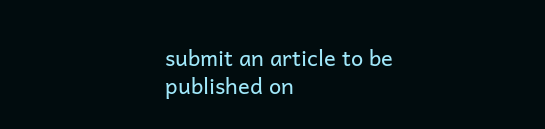submit an article to be published on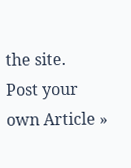the site.
Post your own Article »